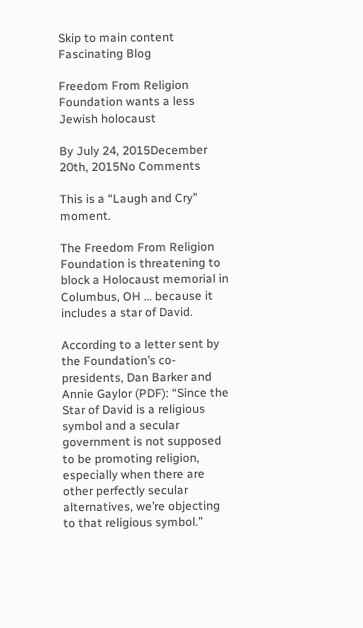Skip to main content
Fascinating Blog

Freedom From Religion Foundation wants a less Jewish holocaust

By July 24, 2015December 20th, 2015No Comments

This is a “Laugh and Cry” moment.

The Freedom From Religion Foundation is threatening to block a Holocaust memorial in Columbus, OH … because it includes a star of David.

According to a letter sent by the Foundation’s co-presidents, Dan Barker and Annie Gaylor (PDF): “Since the Star of David is a religious symbol and a secular government is not supposed to be promoting religion, especially when there are other perfectly secular alternatives, we’re objecting to that religious symbol.”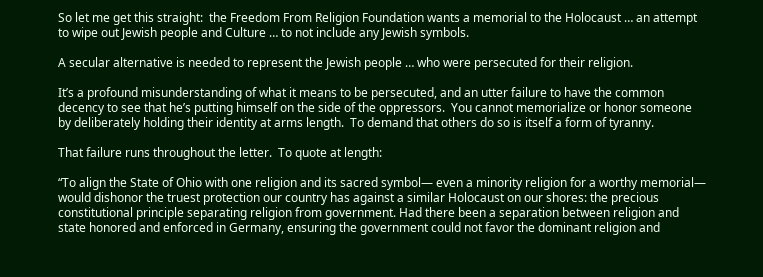So let me get this straight:  the Freedom From Religion Foundation wants a memorial to the Holocaust … an attempt to wipe out Jewish people and Culture … to not include any Jewish symbols.

A secular alternative is needed to represent the Jewish people … who were persecuted for their religion.

It’s a profound misunderstanding of what it means to be persecuted, and an utter failure to have the common decency to see that he’s putting himself on the side of the oppressors.  You cannot memorialize or honor someone by deliberately holding their identity at arms length.  To demand that others do so is itself a form of tyranny.

That failure runs throughout the letter.  To quote at length:

“To align the State of Ohio with one religion and its sacred symbol— even a minority religion for a worthy memorial— would dishonor the truest protection our country has against a similar Holocaust on our shores: the precious constitutional principle separating religion from government. Had there been a separation between religion and state honored and enforced in Germany, ensuring the government could not favor the dominant religion and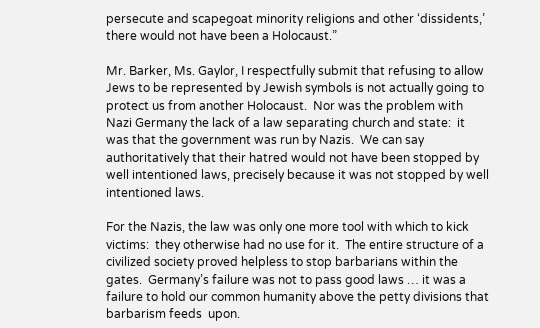persecute and scapegoat minority religions and other ‘dissidents,’ there would not have been a Holocaust.”

Mr. Barker, Ms. Gaylor, I respectfully submit that refusing to allow Jews to be represented by Jewish symbols is not actually going to protect us from another Holocaust.  Nor was the problem with Nazi Germany the lack of a law separating church and state:  it was that the government was run by Nazis.  We can say authoritatively that their hatred would not have been stopped by well intentioned laws, precisely because it was not stopped by well intentioned laws.

For the Nazis, the law was only one more tool with which to kick victims:  they otherwise had no use for it.  The entire structure of a civilized society proved helpless to stop barbarians within the gates.  Germany’s failure was not to pass good laws … it was a failure to hold our common humanity above the petty divisions that barbarism feeds  upon.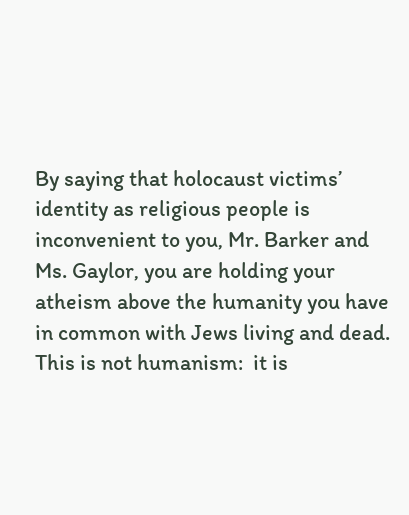By saying that holocaust victims’ identity as religious people is inconvenient to you, Mr. Barker and Ms. Gaylor, you are holding your atheism above the humanity you have in common with Jews living and dead.  This is not humanism:  it is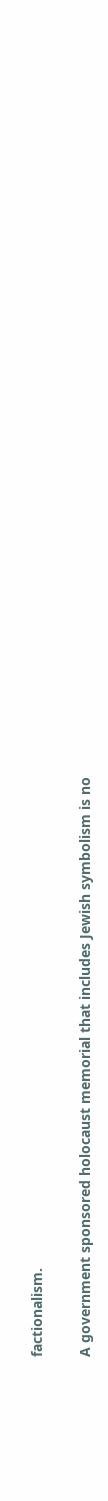factionalism.

A government sponsored holocaust memorial that includes Jewish symbolism is no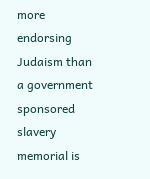more endorsing Judaism than a government sponsored slavery memorial is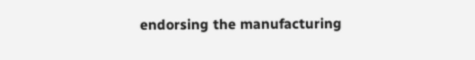endorsing the manufacturing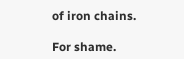of iron chains.

For shame.